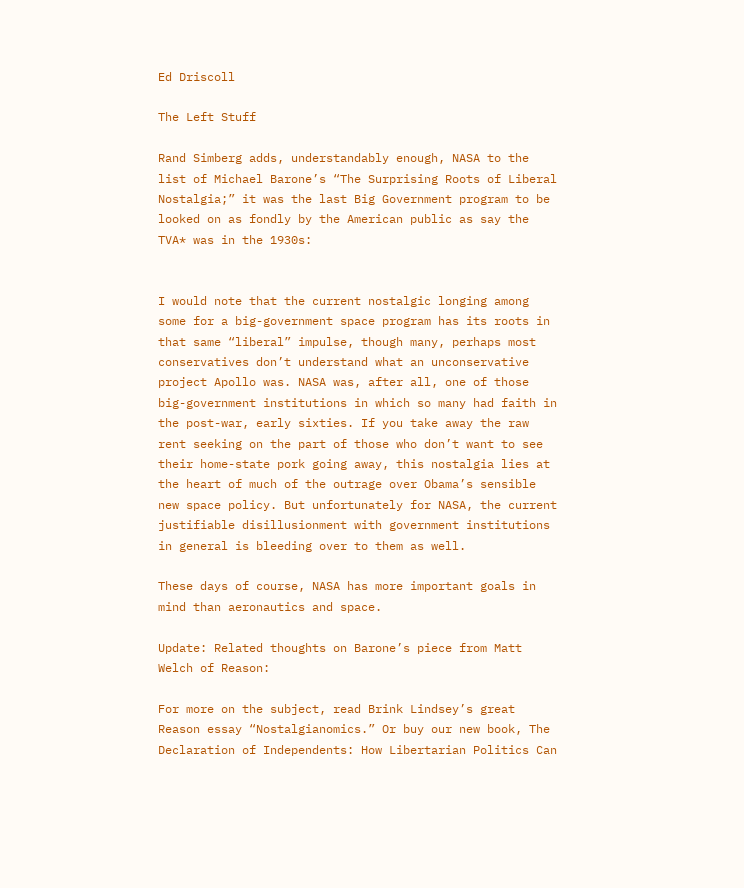Ed Driscoll

The Left Stuff

Rand Simberg adds, understandably enough, NASA to the list of Michael Barone’s “The Surprising Roots of Liberal Nostalgia;” it was the last Big Government program to be looked on as fondly by the American public as say the TVA* was in the 1930s:


I would note that the current nostalgic longing among some for a big-government space program has its roots in that same “liberal” impulse, though many, perhaps most conservatives don’t understand what an unconservative project Apollo was. NASA was, after all, one of those big-government institutions in which so many had faith in the post-war, early sixties. If you take away the raw rent seeking on the part of those who don’t want to see their home-state pork going away, this nostalgia lies at the heart of much of the outrage over Obama’s sensible new space policy. But unfortunately for NASA, the current justifiable disillusionment with government institutions in general is bleeding over to them as well.

These days of course, NASA has more important goals in mind than aeronautics and space.

Update: Related thoughts on Barone’s piece from Matt Welch of Reason:

For more on the subject, read Brink Lindsey’s great Reason essay “Nostalgianomics.” Or buy our new book, The Declaration of Independents: How Libertarian Politics Can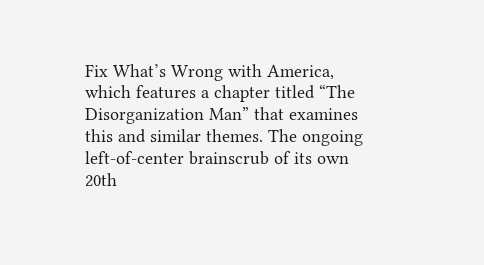Fix What’s Wrong with America, which features a chapter titled “The Disorganization Man” that examines this and similar themes. The ongoing left-of-center brainscrub of its own 20th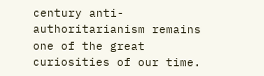century anti-authoritarianism remains one of the great curiosities of our time.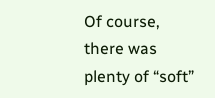Of course, there was plenty of “soft”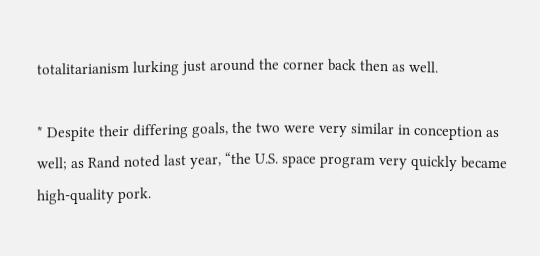totalitarianism lurking just around the corner back then as well.

* Despite their differing goals, the two were very similar in conception as well; as Rand noted last year, “the U.S. space program very quickly became high-quality pork.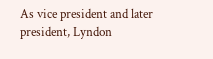As vice president and later president, Lyndon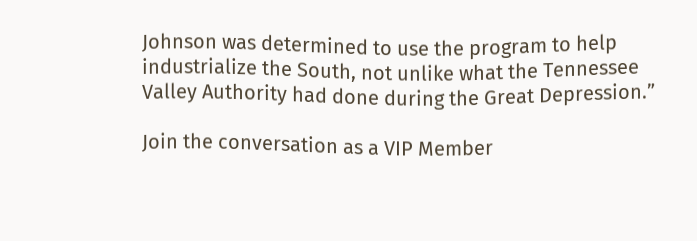Johnson was determined to use the program to help industrialize the South, not unlike what the Tennessee Valley Authority had done during the Great Depression.”

Join the conversation as a VIP Member